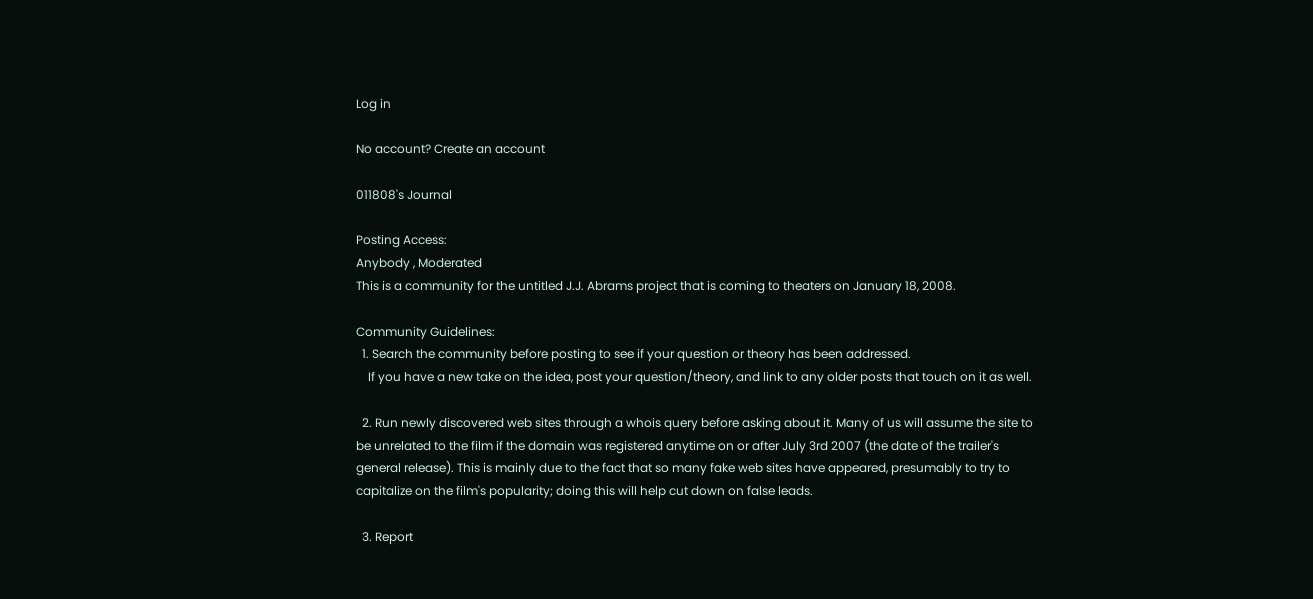Log in

No account? Create an account

011808's Journal

Posting Access:
Anybody , Moderated
This is a community for the untitled J.J. Abrams project that is coming to theaters on January 18, 2008.

Community Guidelines:
  1. Search the community before posting to see if your question or theory has been addressed.
    If you have a new take on the idea, post your question/theory, and link to any older posts that touch on it as well.

  2. Run newly discovered web sites through a whois query before asking about it. Many of us will assume the site to be unrelated to the film if the domain was registered anytime on or after July 3rd 2007 (the date of the trailer's general release). This is mainly due to the fact that so many fake web sites have appeared, presumably to try to capitalize on the film's popularity; doing this will help cut down on false leads.

  3. Report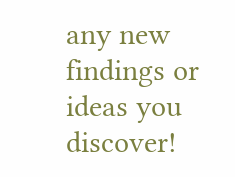any new findings or ideas you discover!